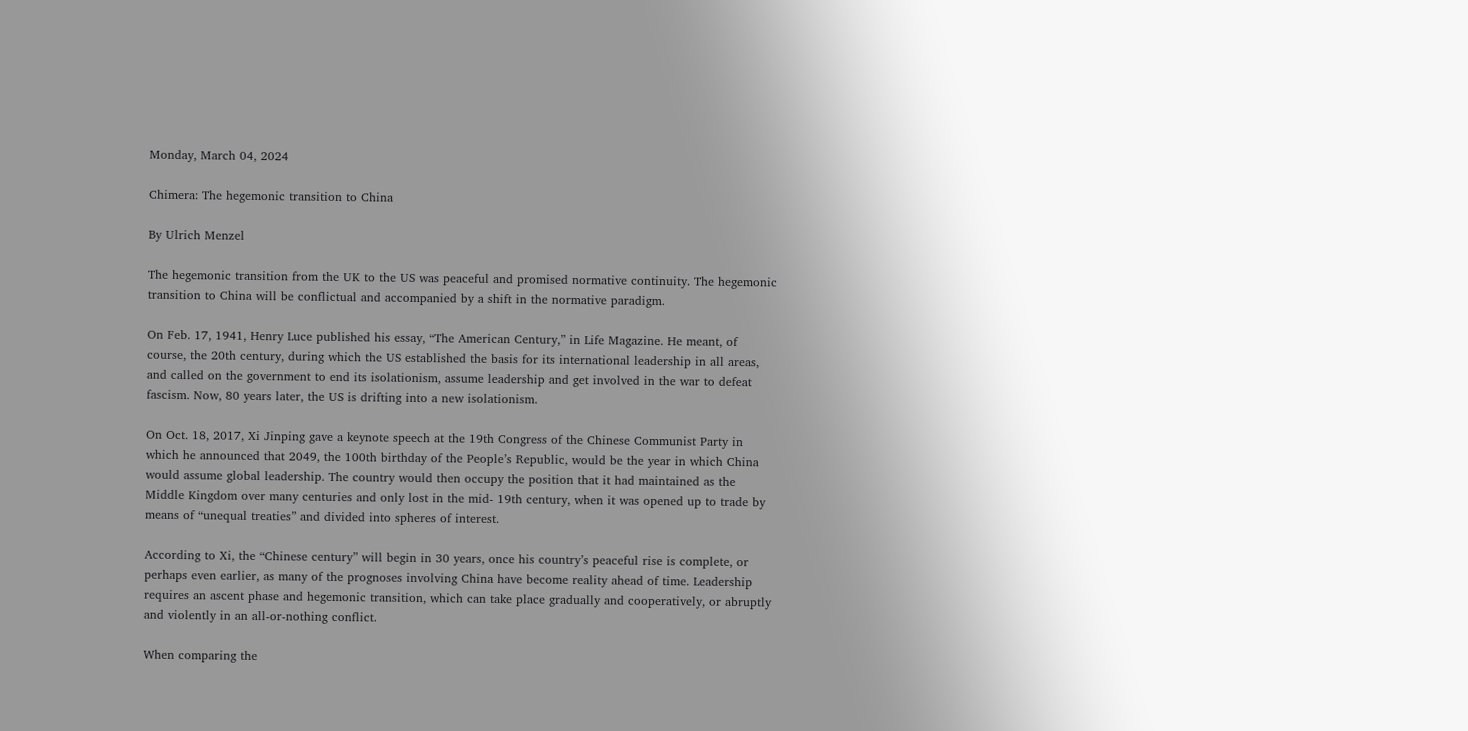Monday, March 04, 2024

Chimera: The hegemonic transition to China

By Ulrich Menzel

The hegemonic transition from the UK to the US was peaceful and promised normative continuity. The hegemonic transition to China will be conflictual and accompanied by a shift in the normative paradigm.

On Feb. 17, 1941, Henry Luce published his essay, “The American Century,” in Life Magazine. He meant, of course, the 20th century, during which the US established the basis for its international leadership in all areas, and called on the government to end its isolationism, assume leadership and get involved in the war to defeat fascism. Now, 80 years later, the US is drifting into a new isolationism.

On Oct. 18, 2017, Xi Jinping gave a keynote speech at the 19th Congress of the Chinese Communist Party in which he announced that 2049, the 100th birthday of the People’s Republic, would be the year in which China would assume global leadership. The country would then occupy the position that it had maintained as the Middle Kingdom over many centuries and only lost in the mid- 19th century, when it was opened up to trade by means of “unequal treaties” and divided into spheres of interest.

According to Xi, the “Chinese century” will begin in 30 years, once his country’s peaceful rise is complete, or perhaps even earlier, as many of the prognoses involving China have become reality ahead of time. Leadership requires an ascent phase and hegemonic transition, which can take place gradually and cooperatively, or abruptly and violently in an all-or-nothing conflict.

When comparing the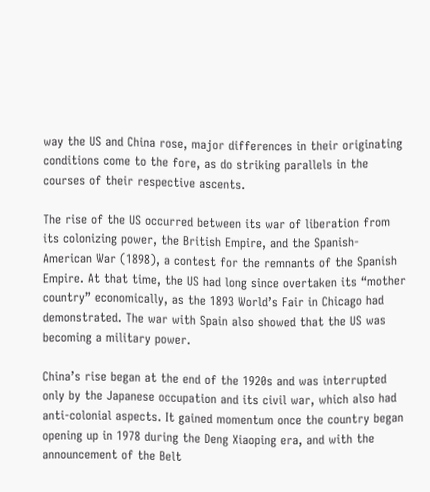way the US and China rose, major differences in their originating conditions come to the fore, as do striking parallels in the courses of their respective ascents.

The rise of the US occurred between its war of liberation from its colonizing power, the British Empire, and the Spanish-American War (1898), a contest for the remnants of the Spanish Empire. At that time, the US had long since overtaken its “mother country” economically, as the 1893 World’s Fair in Chicago had demonstrated. The war with Spain also showed that the US was becoming a military power.

China’s rise began at the end of the 1920s and was interrupted only by the Japanese occupation and its civil war, which also had anti-colonial aspects. It gained momentum once the country began opening up in 1978 during the Deng Xiaoping era, and with the announcement of the Belt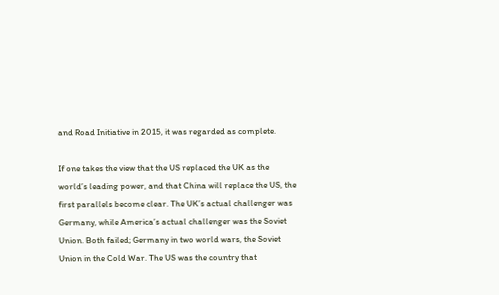and Road Initiative in 2015, it was regarded as complete.

If one takes the view that the US replaced the UK as the world’s leading power, and that China will replace the US, the first parallels become clear. The UK’s actual challenger was Germany, while America’s actual challenger was the Soviet Union. Both failed; Germany in two world wars, the Soviet Union in the Cold War. The US was the country that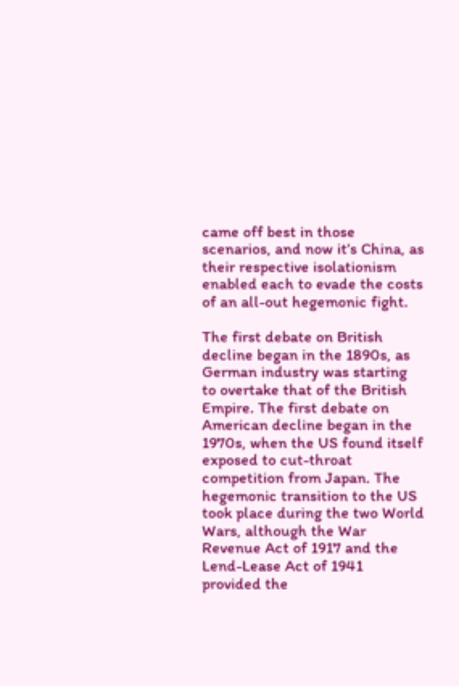came off best in those scenarios, and now it’s China, as their respective isolationism enabled each to evade the costs of an all-out hegemonic fight.

The first debate on British decline began in the 1890s, as German industry was starting to overtake that of the British Empire. The first debate on American decline began in the 1970s, when the US found itself exposed to cut-throat competition from Japan. The hegemonic transition to the US took place during the two World Wars, although the War Revenue Act of 1917 and the Lend-Lease Act of 1941 provided the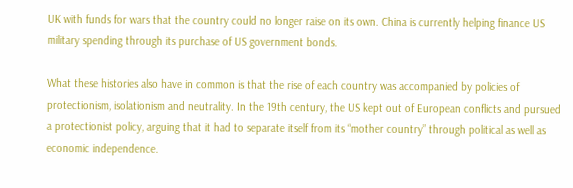UK with funds for wars that the country could no longer raise on its own. China is currently helping finance US military spending through its purchase of US government bonds.

What these histories also have in common is that the rise of each country was accompanied by policies of protectionism, isolationism and neutrality. In the 19th century, the US kept out of European conflicts and pursued a protectionist policy, arguing that it had to separate itself from its “mother country” through political as well as economic independence.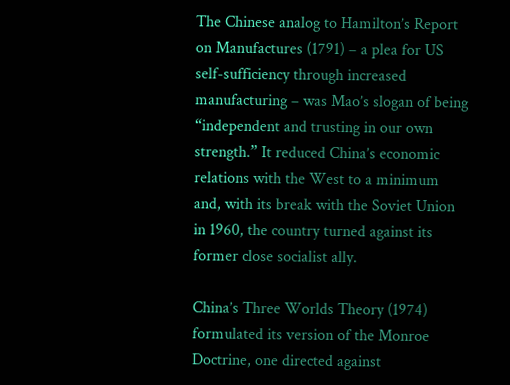The Chinese analog to Hamilton’s Report on Manufactures (1791) – a plea for US self-sufficiency through increased manufacturing – was Mao’s slogan of being “independent and trusting in our own strength.” It reduced China’s economic relations with the West to a minimum and, with its break with the Soviet Union in 1960, the country turned against its former close socialist ally.

China’s Three Worlds Theory (1974) formulated its version of the Monroe Doctrine, one directed against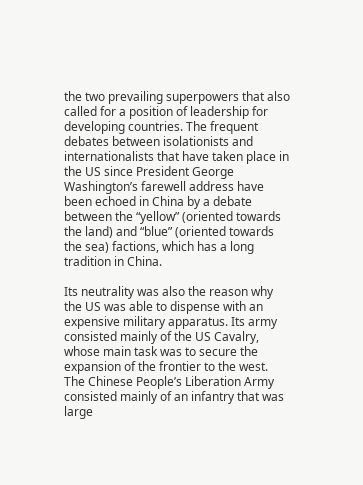the two prevailing superpowers that also called for a position of leadership for developing countries. The frequent debates between isolationists and internationalists that have taken place in the US since President George Washington’s farewell address have been echoed in China by a debate between the “yellow” (oriented towards the land) and “blue” (oriented towards the sea) factions, which has a long tradition in China.

Its neutrality was also the reason why the US was able to dispense with an expensive military apparatus. Its army consisted mainly of the US Cavalry, whose main task was to secure the expansion of the frontier to the west. The Chinese People’s Liberation Army consisted mainly of an infantry that was large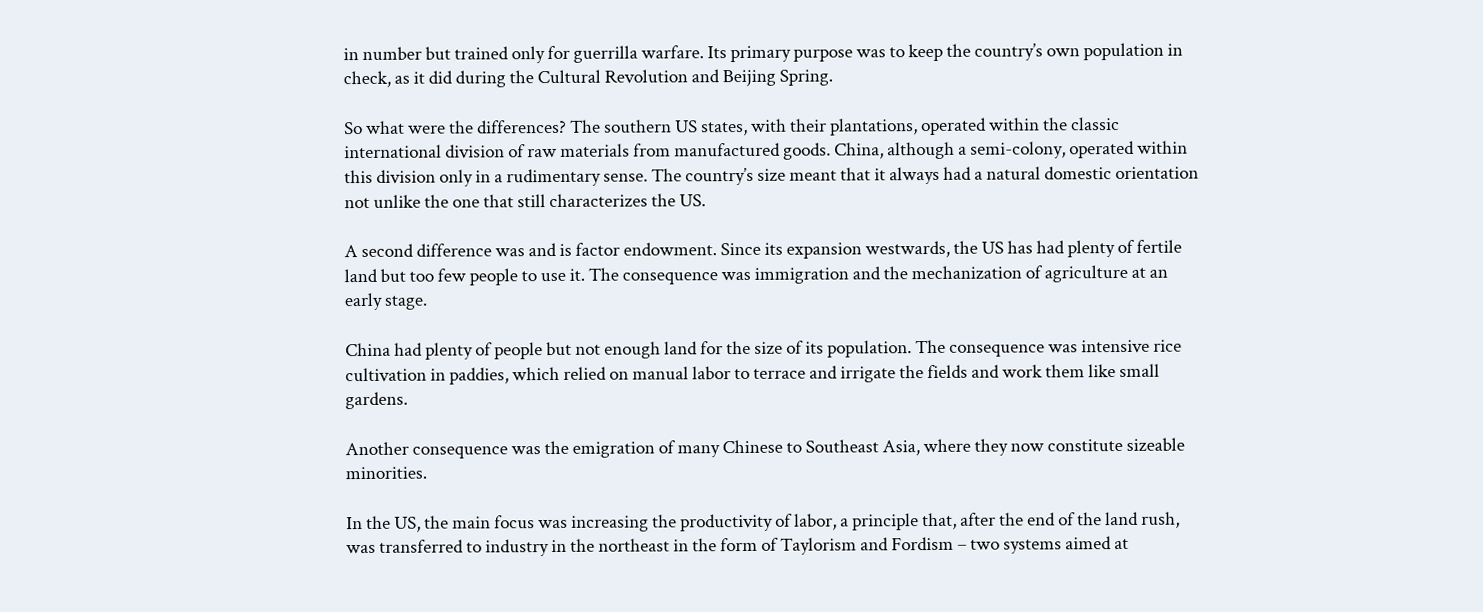in number but trained only for guerrilla warfare. Its primary purpose was to keep the country’s own population in check, as it did during the Cultural Revolution and Beijing Spring.

So what were the differences? The southern US states, with their plantations, operated within the classic international division of raw materials from manufactured goods. China, although a semi-colony, operated within this division only in a rudimentary sense. The country’s size meant that it always had a natural domestic orientation not unlike the one that still characterizes the US.

A second difference was and is factor endowment. Since its expansion westwards, the US has had plenty of fertile land but too few people to use it. The consequence was immigration and the mechanization of agriculture at an early stage.

China had plenty of people but not enough land for the size of its population. The consequence was intensive rice cultivation in paddies, which relied on manual labor to terrace and irrigate the fields and work them like small gardens.

Another consequence was the emigration of many Chinese to Southeast Asia, where they now constitute sizeable minorities.

In the US, the main focus was increasing the productivity of labor, a principle that, after the end of the land rush, was transferred to industry in the northeast in the form of Taylorism and Fordism – two systems aimed at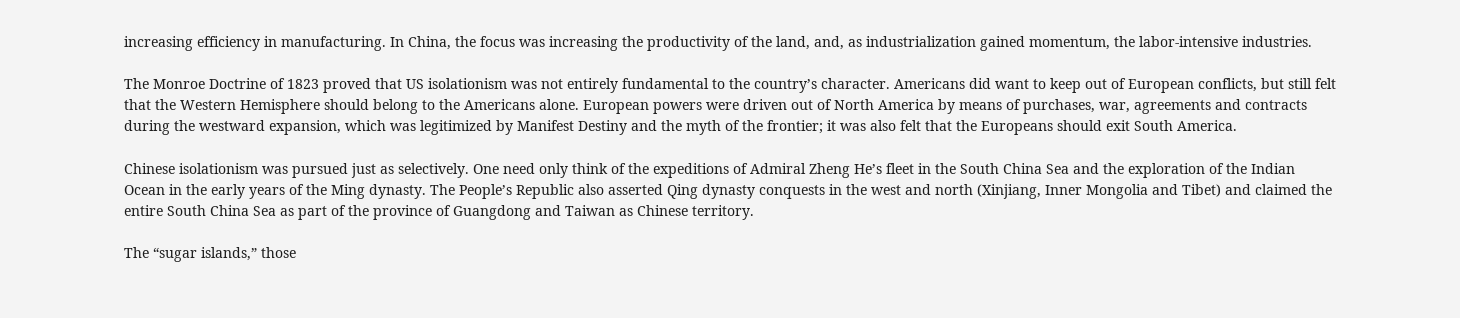increasing efficiency in manufacturing. In China, the focus was increasing the productivity of the land, and, as industrialization gained momentum, the labor-intensive industries.

The Monroe Doctrine of 1823 proved that US isolationism was not entirely fundamental to the country’s character. Americans did want to keep out of European conflicts, but still felt that the Western Hemisphere should belong to the Americans alone. European powers were driven out of North America by means of purchases, war, agreements and contracts during the westward expansion, which was legitimized by Manifest Destiny and the myth of the frontier; it was also felt that the Europeans should exit South America.

Chinese isolationism was pursued just as selectively. One need only think of the expeditions of Admiral Zheng He’s fleet in the South China Sea and the exploration of the Indian Ocean in the early years of the Ming dynasty. The People’s Republic also asserted Qing dynasty conquests in the west and north (Xinjiang, Inner Mongolia and Tibet) and claimed the entire South China Sea as part of the province of Guangdong and Taiwan as Chinese territory.

The “sugar islands,” those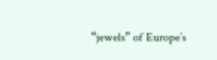“jewels” of Europe’s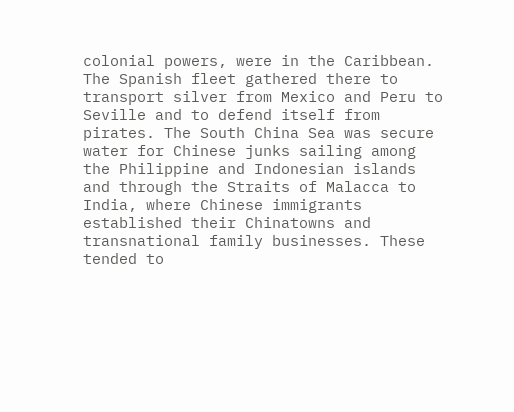colonial powers, were in the Caribbean. The Spanish fleet gathered there to transport silver from Mexico and Peru to Seville and to defend itself from pirates. The South China Sea was secure water for Chinese junks sailing among the Philippine and Indonesian islands and through the Straits of Malacca to India, where Chinese immigrants established their Chinatowns and transnational family businesses. These tended to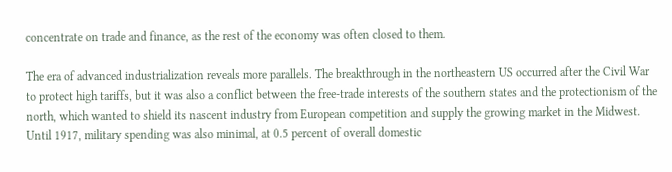concentrate on trade and finance, as the rest of the economy was often closed to them.

The era of advanced industrialization reveals more parallels. The breakthrough in the northeastern US occurred after the Civil War to protect high tariffs, but it was also a conflict between the free-trade interests of the southern states and the protectionism of the north, which wanted to shield its nascent industry from European competition and supply the growing market in the Midwest. Until 1917, military spending was also minimal, at 0.5 percent of overall domestic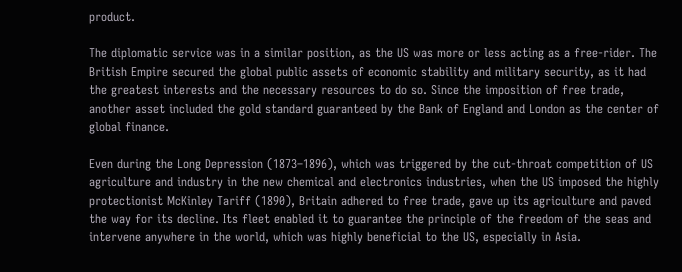product.

The diplomatic service was in a similar position, as the US was more or less acting as a free-rider. The British Empire secured the global public assets of economic stability and military security, as it had the greatest interests and the necessary resources to do so. Since the imposition of free trade, another asset included the gold standard guaranteed by the Bank of England and London as the center of global finance.

Even during the Long Depression (1873–1896), which was triggered by the cut-throat competition of US agriculture and industry in the new chemical and electronics industries, when the US imposed the highly protectionist McKinley Tariff (1890), Britain adhered to free trade, gave up its agriculture and paved the way for its decline. Its fleet enabled it to guarantee the principle of the freedom of the seas and intervene anywhere in the world, which was highly beneficial to the US, especially in Asia.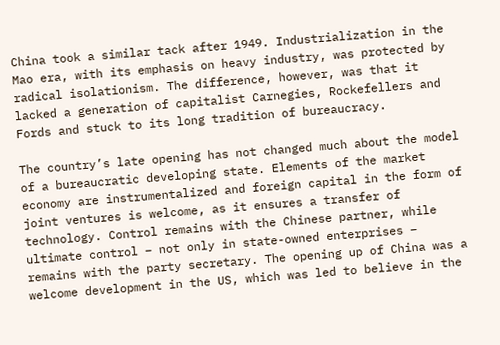China took a similar tack after 1949. Industrialization in the Mao era, with its emphasis on heavy industry, was protected by radical isolationism. The difference, however, was that it lacked a generation of capitalist Carnegies, Rockefellers and Fords and stuck to its long tradition of bureaucracy.

The country’s late opening has not changed much about the model of a bureaucratic developing state. Elements of the market economy are instrumentalized and foreign capital in the form of joint ventures is welcome, as it ensures a transfer of technology. Control remains with the Chinese partner, while ultimate control – not only in state-owned enterprises – remains with the party secretary. The opening up of China was a welcome development in the US, which was led to believe in the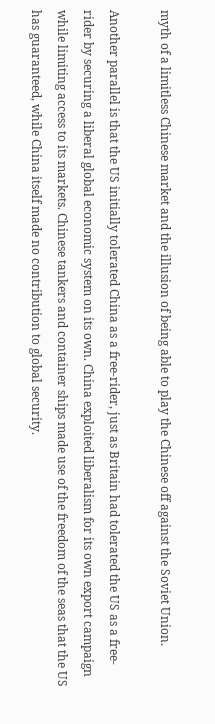myth of a limitless Chinese market and the illusion of being able to play the Chinese off against the Soviet Union.

Another parallel is that the US initially tolerated China as a free-rider, just as Britain had tolerated the US as a free-rider by securing a liberal global economic system on its own. China exploited liberalism for its own export campaign while limiting access to its markets. Chinese tankers and container ships made use of the freedom of the seas that the US has guaranteed, while China itself made no contribution to global security.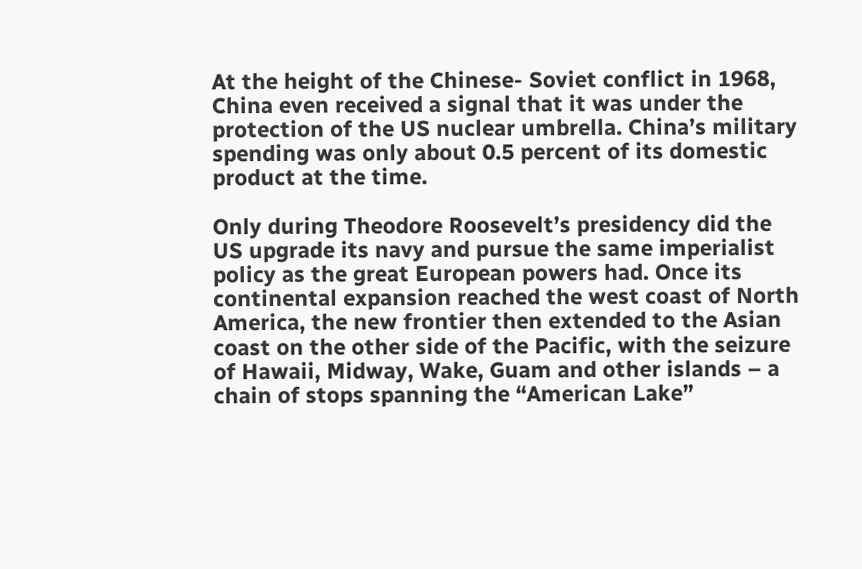At the height of the Chinese- Soviet conflict in 1968, China even received a signal that it was under the protection of the US nuclear umbrella. China’s military spending was only about 0.5 percent of its domestic product at the time.

Only during Theodore Roosevelt’s presidency did the US upgrade its navy and pursue the same imperialist policy as the great European powers had. Once its continental expansion reached the west coast of North America, the new frontier then extended to the Asian coast on the other side of the Pacific, with the seizure of Hawaii, Midway, Wake, Guam and other islands – a chain of stops spanning the “American Lake”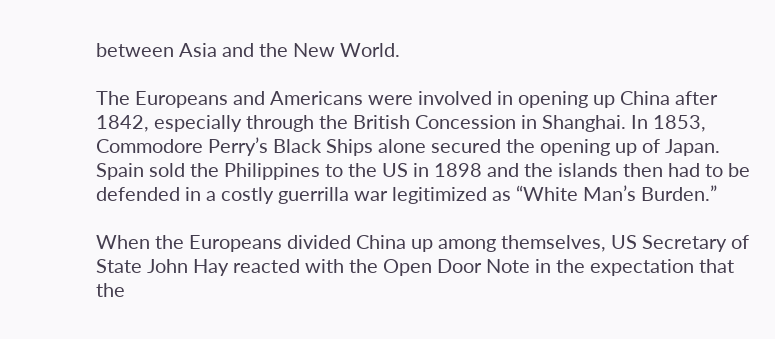between Asia and the New World.

The Europeans and Americans were involved in opening up China after 1842, especially through the British Concession in Shanghai. In 1853, Commodore Perry’s Black Ships alone secured the opening up of Japan. Spain sold the Philippines to the US in 1898 and the islands then had to be defended in a costly guerrilla war legitimized as “White Man’s Burden.”

When the Europeans divided China up among themselves, US Secretary of State John Hay reacted with the Open Door Note in the expectation that the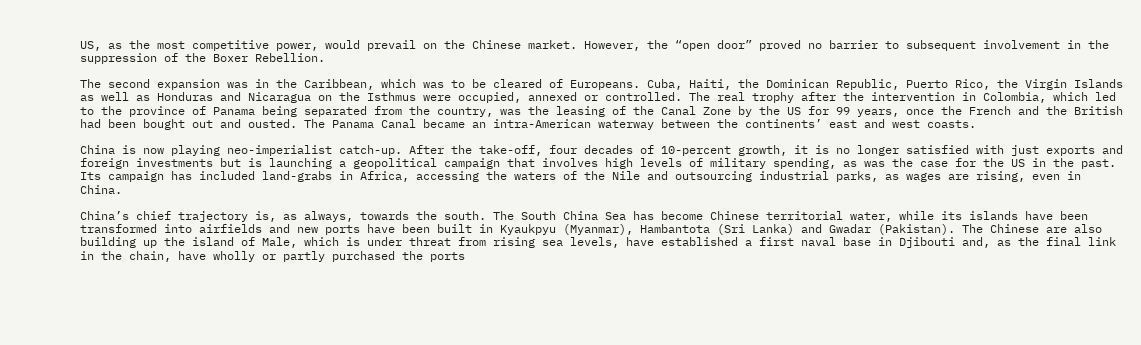US, as the most competitive power, would prevail on the Chinese market. However, the “open door” proved no barrier to subsequent involvement in the suppression of the Boxer Rebellion.

The second expansion was in the Caribbean, which was to be cleared of Europeans. Cuba, Haiti, the Dominican Republic, Puerto Rico, the Virgin Islands as well as Honduras and Nicaragua on the Isthmus were occupied, annexed or controlled. The real trophy after the intervention in Colombia, which led to the province of Panama being separated from the country, was the leasing of the Canal Zone by the US for 99 years, once the French and the British had been bought out and ousted. The Panama Canal became an intra-American waterway between the continents’ east and west coasts.

China is now playing neo-imperialist catch-up. After the take-off, four decades of 10-percent growth, it is no longer satisfied with just exports and foreign investments but is launching a geopolitical campaign that involves high levels of military spending, as was the case for the US in the past. Its campaign has included land-grabs in Africa, accessing the waters of the Nile and outsourcing industrial parks, as wages are rising, even in China.

China’s chief trajectory is, as always, towards the south. The South China Sea has become Chinese territorial water, while its islands have been transformed into airfields and new ports have been built in Kyaukpyu (Myanmar), Hambantota (Sri Lanka) and Gwadar (Pakistan). The Chinese are also building up the island of Male, which is under threat from rising sea levels, have established a first naval base in Djibouti and, as the final link in the chain, have wholly or partly purchased the ports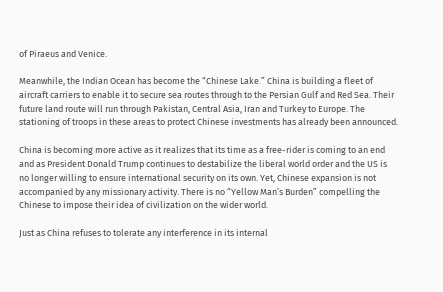of Piraeus and Venice.

Meanwhile, the Indian Ocean has become the “Chinese Lake.” China is building a fleet of aircraft carriers to enable it to secure sea routes through to the Persian Gulf and Red Sea. Their future land route will run through Pakistan, Central Asia, Iran and Turkey to Europe. The stationing of troops in these areas to protect Chinese investments has already been announced.

China is becoming more active as it realizes that its time as a free-rider is coming to an end and as President Donald Trump continues to destabilize the liberal world order and the US is no longer willing to ensure international security on its own. Yet, Chinese expansion is not accompanied by any missionary activity. There is no “Yellow Man’s Burden” compelling the Chinese to impose their idea of civilization on the wider world.

Just as China refuses to tolerate any interference in its internal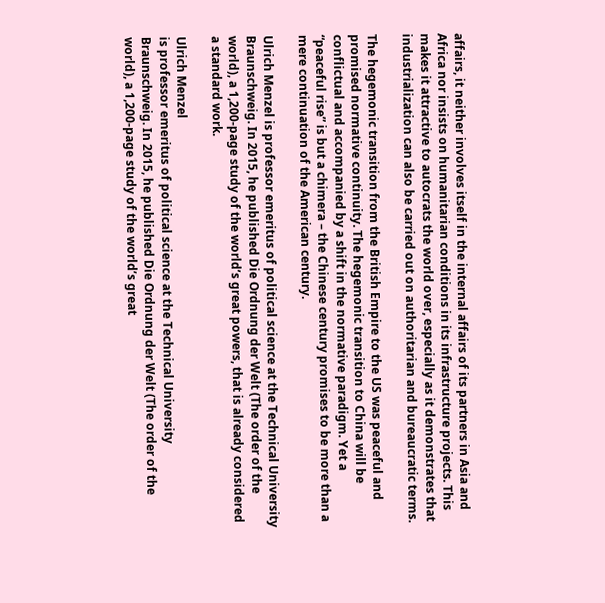affairs, it neither involves itself in the internal affairs of its partners in Asia and Africa nor insists on humanitarian conditions in its infrastructure projects. This makes it attractive to autocrats the world over, especially as it demonstrates that industrialization can also be carried out on authoritarian and bureaucratic terms.

The hegemonic transition from the British Empire to the US was peaceful and promised normative continuity. The hegemonic transition to China will be conflictual and accompanied by a shift in the normative paradigm. Yet a “peaceful rise” is but a chimera – the Chinese century promises to be more than a mere continuation of the American century.

Ulrich Menzel is professor emeritus of political science at the Technical University Braunschweig. In 2015, he published Die Ordnung der Welt (The order of the world), a 1,200-page study of the world’s great powers, that is already considered a standard work.

Ulrich Menzel
is professor emeritus of political science at the Technical University Braunschweig. In 2015, he published Die Ordnung der Welt (The order of the world), a 1,200-page study of the world’s great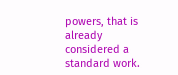powers, that is already considered a standard work.